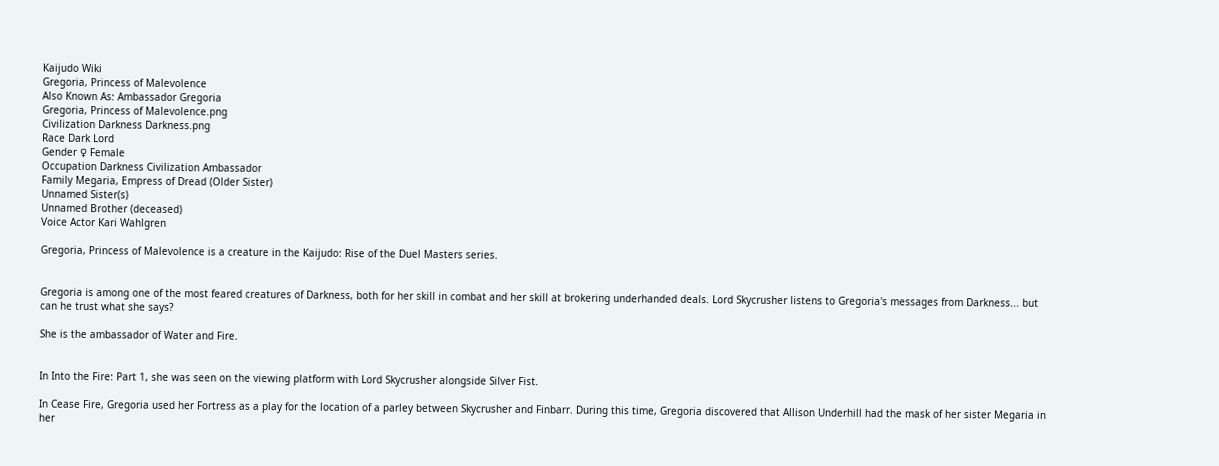Kaijudo Wiki
Gregoria, Princess of Malevolence
Also Known As: Ambassador Gregoria
Gregoria, Princess of Malevolence.png
Civilization Darkness Darkness.png
Race Dark Lord
Gender ♀ Female
Occupation Darkness Civilization Ambassador
Family Megaria, Empress of Dread (Older Sister)
Unnamed Sister(s)
Unnamed Brother (deceased)
Voice Actor Kari Wahlgren

Gregoria, Princess of Malevolence is a creature in the Kaijudo: Rise of the Duel Masters series.


Gregoria is among one of the most feared creatures of Darkness, both for her skill in combat and her skill at brokering underhanded deals. Lord Skycrusher listens to Gregoria's messages from Darkness... but can he trust what she says?

She is the ambassador of Water and Fire.


In Into the Fire: Part 1, she was seen on the viewing platform with Lord Skycrusher alongside Silver Fist.

In Cease Fire, Gregoria used her Fortress as a play for the location of a parley between Skycrusher and Finbarr. During this time, Gregoria discovered that Allison Underhill had the mask of her sister Megaria in her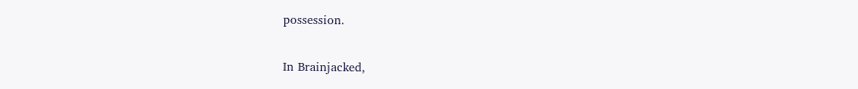possession.

In Brainjacked,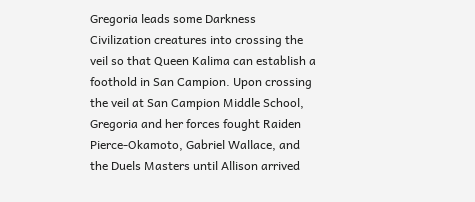Gregoria leads some Darkness Civilization creatures into crossing the veil so that Queen Kalima can establish a foothold in San Campion. Upon crossing the veil at San Campion Middle School, Gregoria and her forces fought Raiden Pierce-Okamoto, Gabriel Wallace, and the Duels Masters until Allison arrived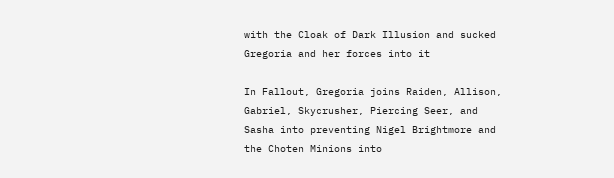with the Cloak of Dark Illusion and sucked Gregoria and her forces into it

In Fallout, Gregoria joins Raiden, Allison, Gabriel, Skycrusher, Piercing Seer, and Sasha into preventing Nigel Brightmore and the Choten Minions into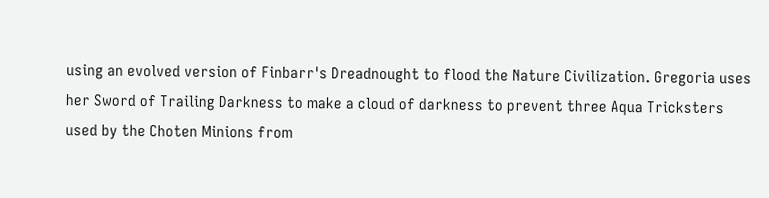using an evolved version of Finbarr's Dreadnought to flood the Nature Civilization. Gregoria uses her Sword of Trailing Darkness to make a cloud of darkness to prevent three Aqua Tricksters used by the Choten Minions from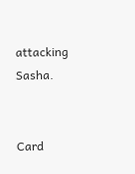attacking Sasha.


Card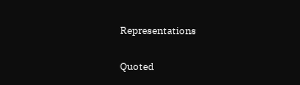Representations

Quoted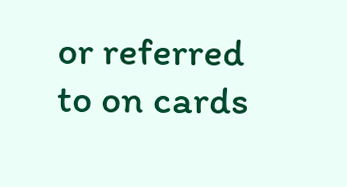or referred to on cards